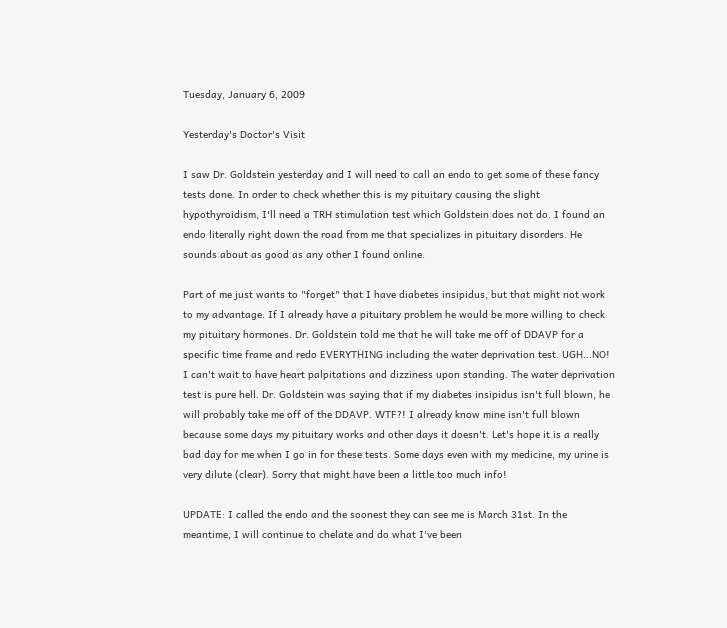Tuesday, January 6, 2009

Yesterday's Doctor's Visit

I saw Dr. Goldstein yesterday and I will need to call an endo to get some of these fancy tests done. In order to check whether this is my pituitary causing the slight hypothyroidism, I'll need a TRH stimulation test which Goldstein does not do. I found an endo literally right down the road from me that specializes in pituitary disorders. He sounds about as good as any other I found online.

Part of me just wants to "forget" that I have diabetes insipidus, but that might not work to my advantage. If I already have a pituitary problem he would be more willing to check my pituitary hormones. Dr. Goldstein told me that he will take me off of DDAVP for a specific time frame and redo EVERYTHING including the water deprivation test. UGH...NO! I can't wait to have heart palpitations and dizziness upon standing. The water deprivation test is pure hell. Dr. Goldstein was saying that if my diabetes insipidus isn't full blown, he will probably take me off of the DDAVP. WTF?! I already know mine isn't full blown because some days my pituitary works and other days it doesn't. Let's hope it is a really bad day for me when I go in for these tests. Some days even with my medicine, my urine is very dilute (clear). Sorry that might have been a little too much info!

UPDATE: I called the endo and the soonest they can see me is March 31st. In the meantime, I will continue to chelate and do what I've been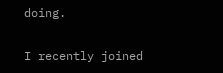doing.

I recently joined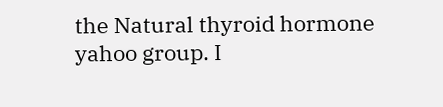the Natural thyroid hormone yahoo group. I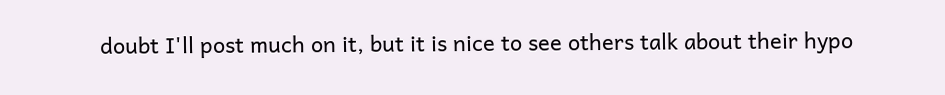doubt I'll post much on it, but it is nice to see others talk about their hypo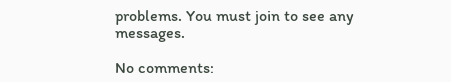problems. You must join to see any messages.

No comments: